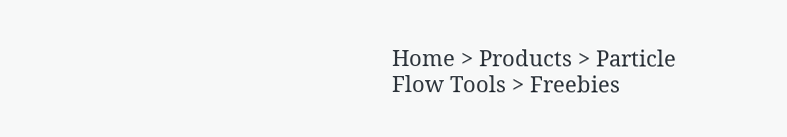Home > Products > Particle Flow Tools > Freebies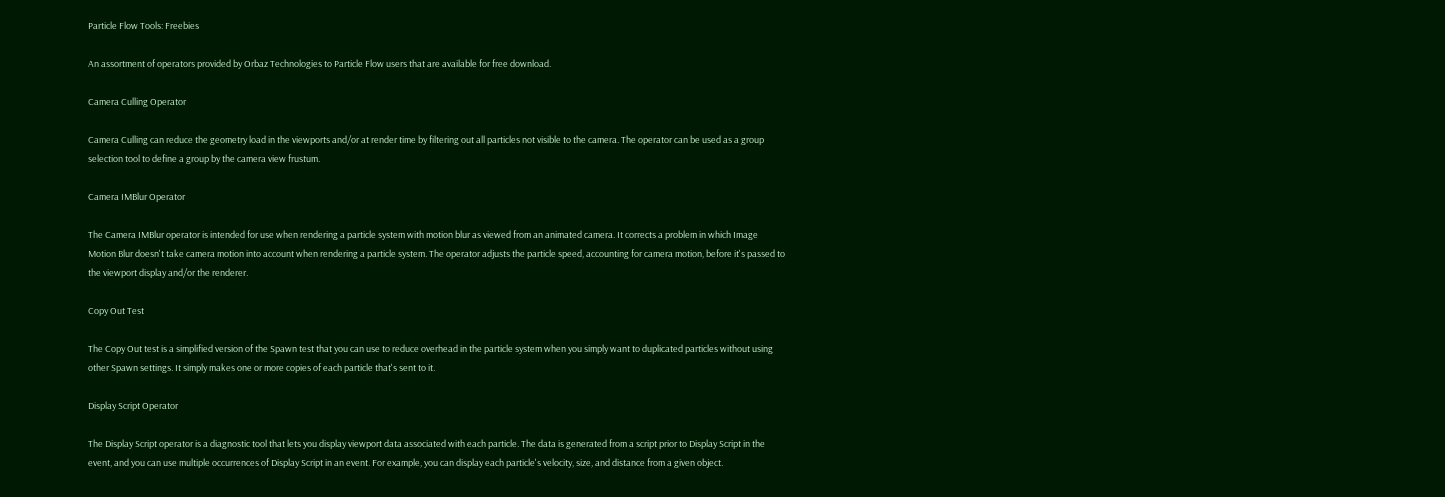Particle Flow Tools: Freebies

An assortment of operators provided by Orbaz Technologies to Particle Flow users that are available for free download.

Camera Culling Operator

Camera Culling can reduce the geometry load in the viewports and/or at render time by filtering out all particles not visible to the camera. The operator can be used as a group selection tool to define a group by the camera view frustum.

Camera IMBlur Operator

The Camera IMBlur operator is intended for use when rendering a particle system with motion blur as viewed from an animated camera. It corrects a problem in which Image Motion Blur doesn't take camera motion into account when rendering a particle system. The operator adjusts the particle speed, accounting for camera motion, before it's passed to the viewport display and/or the renderer.

Copy Out Test

The Copy Out test is a simplified version of the Spawn test that you can use to reduce overhead in the particle system when you simply want to duplicated particles without using other Spawn settings. It simply makes one or more copies of each particle that's sent to it.

Display Script Operator

The Display Script operator is a diagnostic tool that lets you display viewport data associated with each particle. The data is generated from a script prior to Display Script in the event, and you can use multiple occurrences of Display Script in an event. For example, you can display each particle's velocity, size, and distance from a given object.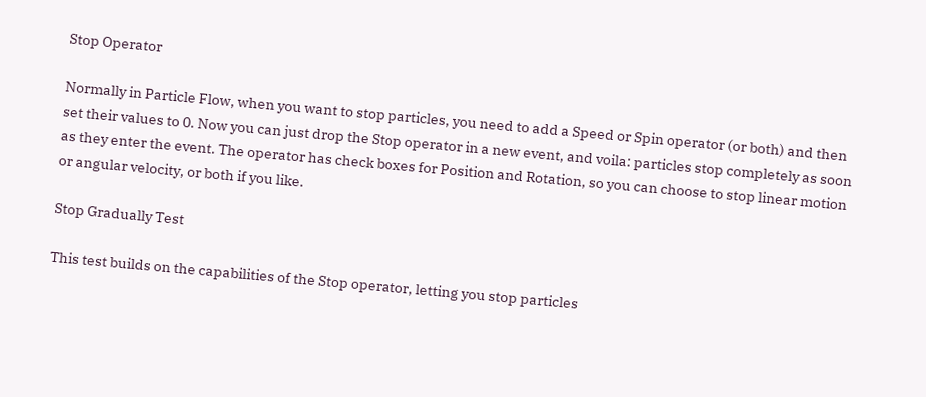Stop Operator

Normally in Particle Flow, when you want to stop particles, you need to add a Speed or Spin operator (or both) and then set their values to 0. Now you can just drop the Stop operator in a new event, and voila: particles stop completely as soon as they enter the event. The operator has check boxes for Position and Rotation, so you can choose to stop linear motion or angular velocity, or both if you like.

Stop Gradually Test

This test builds on the capabilities of the Stop operator, letting you stop particles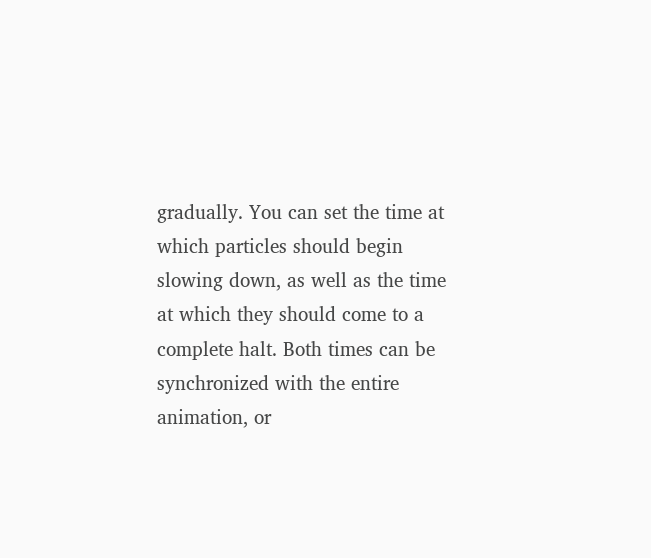gradually. You can set the time at which particles should begin slowing down, as well as the time at which they should come to a complete halt. Both times can be synchronized with the entire animation, or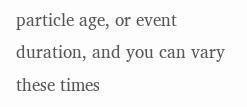particle age, or event duration, and you can vary these times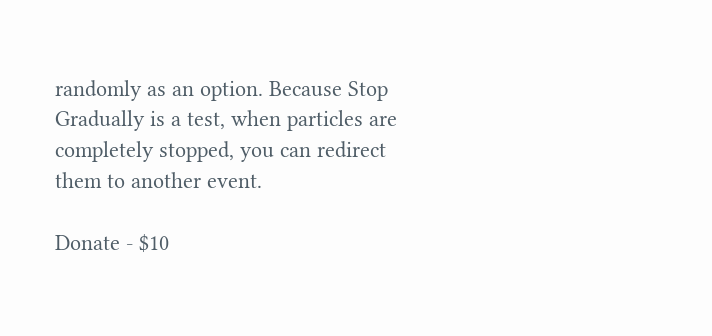randomly as an option. Because Stop Gradually is a test, when particles are completely stopped, you can redirect them to another event.

Donate - $10